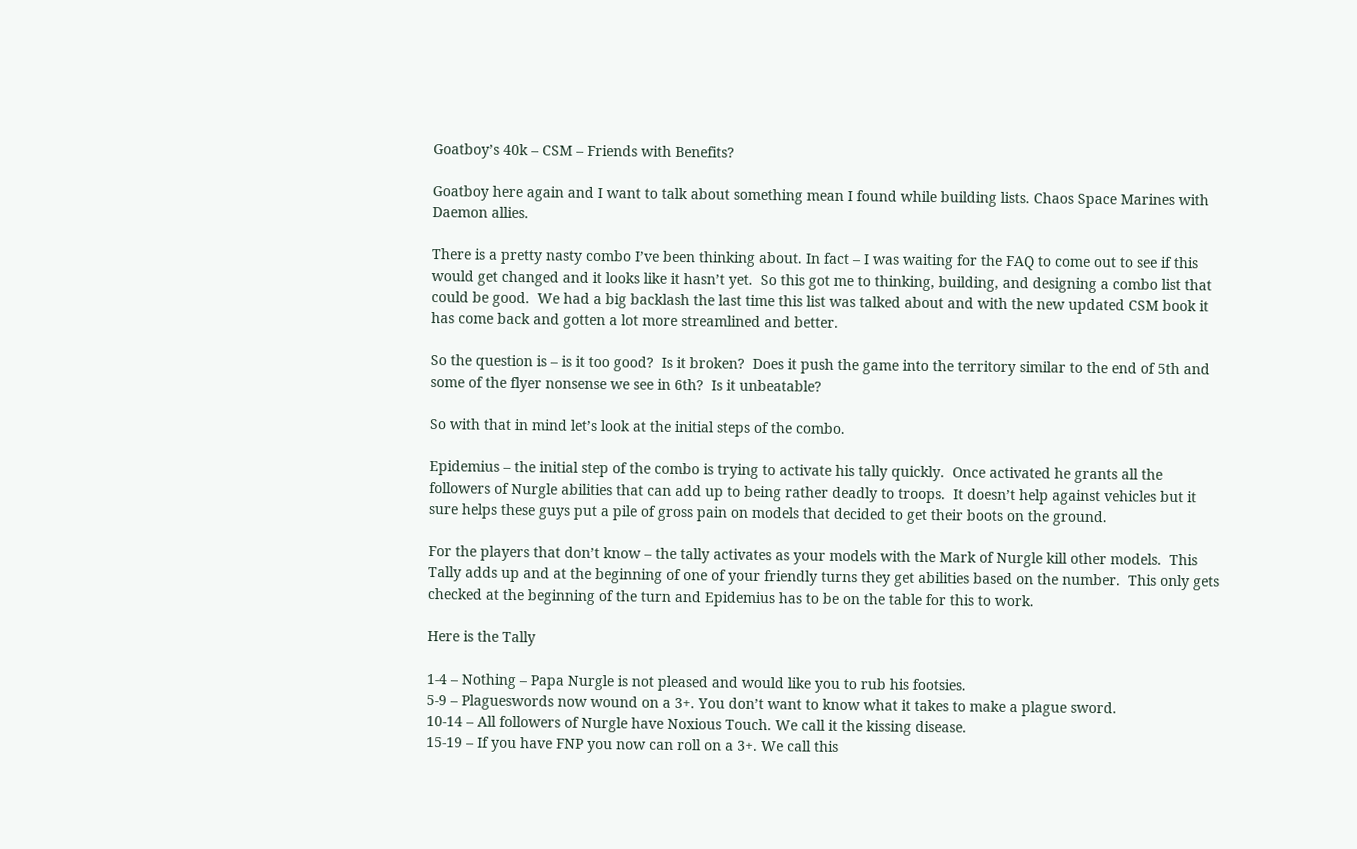Goatboy’s 40k – CSM – Friends with Benefits?

Goatboy here again and I want to talk about something mean I found while building lists. Chaos Space Marines with Daemon allies.

There is a pretty nasty combo I’ve been thinking about. In fact – I was waiting for the FAQ to come out to see if this would get changed and it looks like it hasn’t yet.  So this got me to thinking, building, and designing a combo list that could be good.  We had a big backlash the last time this list was talked about and with the new updated CSM book it has come back and gotten a lot more streamlined and better.

So the question is – is it too good?  Is it broken?  Does it push the game into the territory similar to the end of 5th and some of the flyer nonsense we see in 6th?  Is it unbeatable?

So with that in mind let’s look at the initial steps of the combo.

Epidemius – the initial step of the combo is trying to activate his tally quickly.  Once activated he grants all the followers of Nurgle abilities that can add up to being rather deadly to troops.  It doesn’t help against vehicles but it sure helps these guys put a pile of gross pain on models that decided to get their boots on the ground.

For the players that don’t know – the tally activates as your models with the Mark of Nurgle kill other models.  This Tally adds up and at the beginning of one of your friendly turns they get abilities based on the number.  This only gets checked at the beginning of the turn and Epidemius has to be on the table for this to work.

Here is the Tally

1-4 – Nothing – Papa Nurgle is not pleased and would like you to rub his footsies.
5-9 – Plagueswords now wound on a 3+. You don’t want to know what it takes to make a plague sword.
10-14 – All followers of Nurgle have Noxious Touch. We call it the kissing disease.
15-19 – If you have FNP you now can roll on a 3+. We call this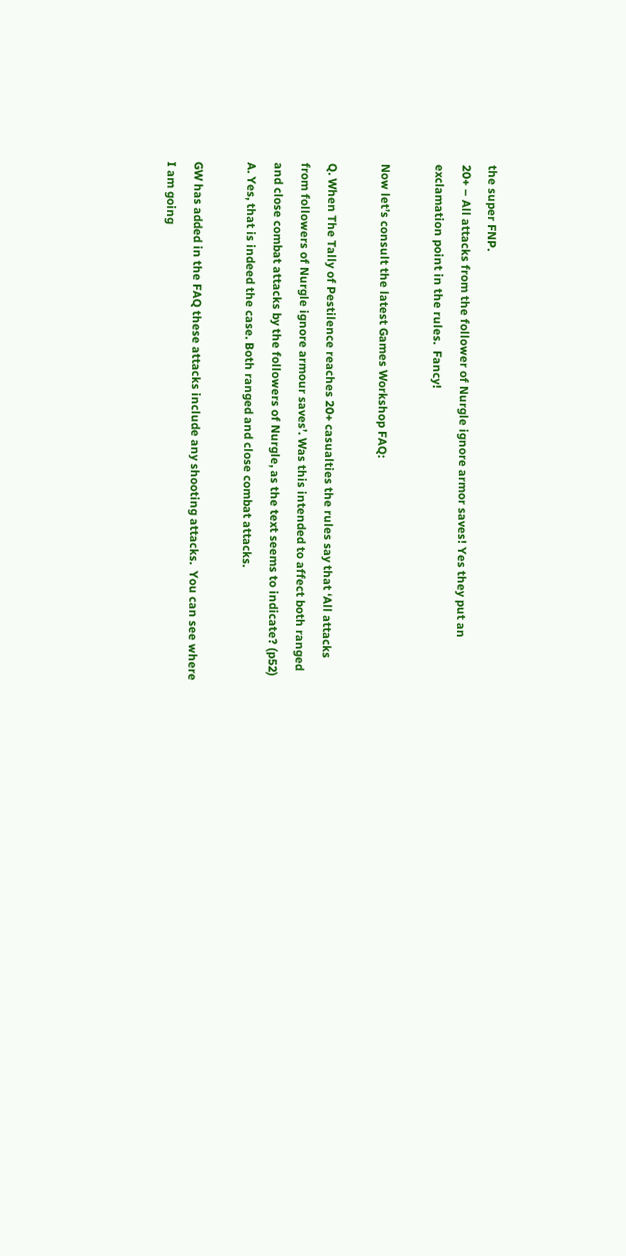the super FNP.
20+ – All attacks from the follower of Nurgle ignore armor saves! Yes they put an exclamation point in the rules.  Fancy!

Now let’s consult the latest Games Workshop FAQ:

Q. When The Tally of Pestilence reaches 20+ casualties the rules say that ‘All attacks from followers of Nurgle ignore armour saves’. Was this intended to affect both ranged and close combat attacks by the followers of Nurgle, as the text seems to indicate? (p52)
A. Yes, that is indeed the case. Both ranged and close combat attacks.

GW has added in the FAQ these attacks include any shooting attacks.  You can see where I am going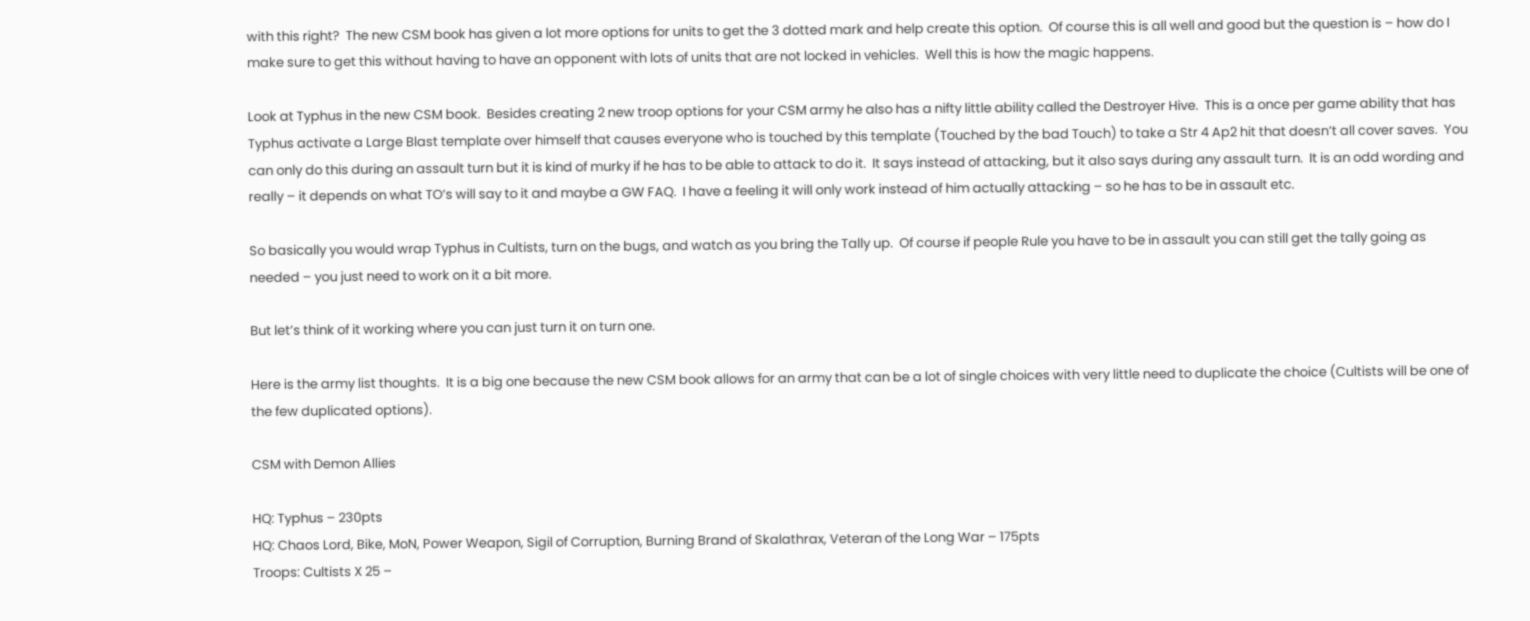with this right?  The new CSM book has given a lot more options for units to get the 3 dotted mark and help create this option.  Of course this is all well and good but the question is – how do I make sure to get this without having to have an opponent with lots of units that are not locked in vehicles.  Well this is how the magic happens.

Look at Typhus in the new CSM book.  Besides creating 2 new troop options for your CSM army he also has a nifty little ability called the Destroyer Hive.  This is a once per game ability that has Typhus activate a Large Blast template over himself that causes everyone who is touched by this template (Touched by the bad Touch) to take a Str 4 Ap2 hit that doesn’t all cover saves.  You can only do this during an assault turn but it is kind of murky if he has to be able to attack to do it.  It says instead of attacking, but it also says during any assault turn.  It is an odd wording and really – it depends on what TO’s will say to it and maybe a GW FAQ.  I have a feeling it will only work instead of him actually attacking – so he has to be in assault etc.

So basically you would wrap Typhus in Cultists, turn on the bugs, and watch as you bring the Tally up.  Of course if people Rule you have to be in assault you can still get the tally going as needed – you just need to work on it a bit more.

But let’s think of it working where you can just turn it on turn one.

Here is the army list thoughts.  It is a big one because the new CSM book allows for an army that can be a lot of single choices with very little need to duplicate the choice (Cultists will be one of the few duplicated options).

CSM with Demon Allies

HQ: Typhus – 230pts
HQ: Chaos Lord, Bike, MoN, Power Weapon, Sigil of Corruption, Burning Brand of Skalathrax, Veteran of the Long War – 175pts
Troops: Cultists X 25 –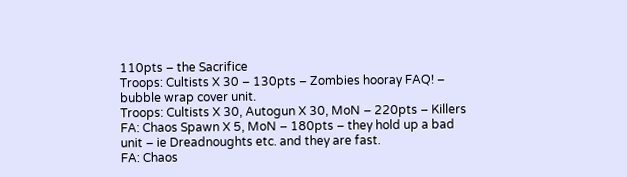110pts – the Sacrifice
Troops: Cultists X 30 – 130pts – Zombies hooray FAQ! – bubble wrap cover unit.
Troops: Cultists X 30, Autogun X 30, MoN – 220pts – Killers
FA: Chaos Spawn X 5, MoN – 180pts – they hold up a bad unit – ie Dreadnoughts etc. and they are fast.
FA: Chaos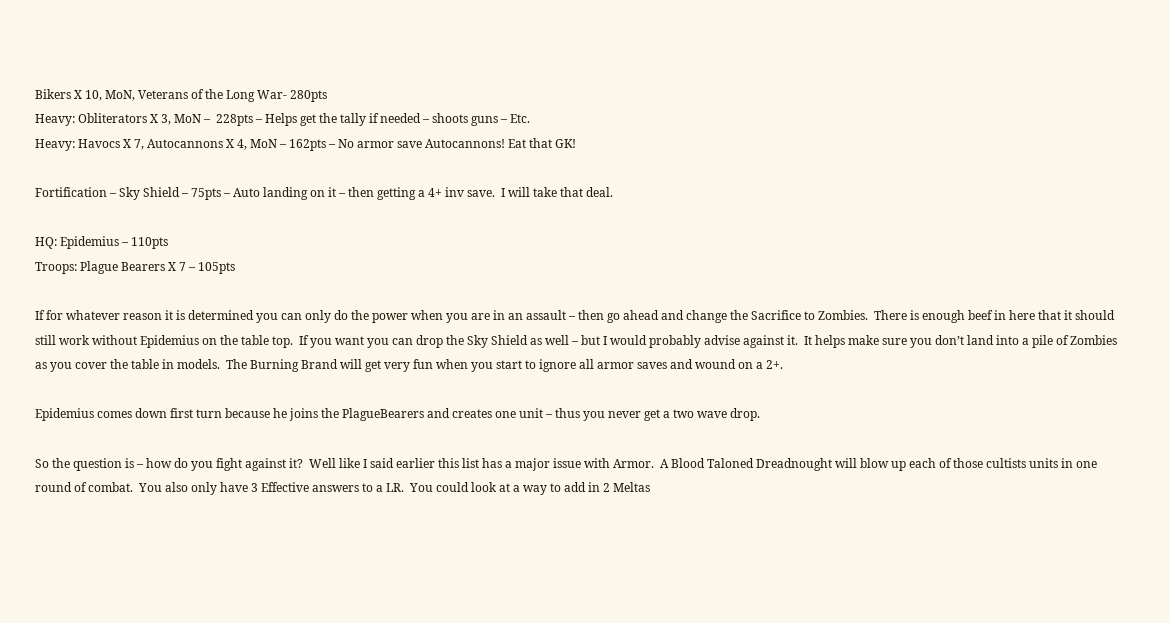Bikers X 10, MoN, Veterans of the Long War- 280pts
Heavy: Obliterators X 3, MoN –  228pts – Helps get the tally if needed – shoots guns – Etc.
Heavy: Havocs X 7, Autocannons X 4, MoN – 162pts – No armor save Autocannons! Eat that GK!

Fortification – Sky Shield – 75pts – Auto landing on it – then getting a 4+ inv save.  I will take that deal.

HQ: Epidemius – 110pts
Troops: Plague Bearers X 7 – 105pts

If for whatever reason it is determined you can only do the power when you are in an assault – then go ahead and change the Sacrifice to Zombies.  There is enough beef in here that it should still work without Epidemius on the table top.  If you want you can drop the Sky Shield as well – but I would probably advise against it.  It helps make sure you don’t land into a pile of Zombies as you cover the table in models.  The Burning Brand will get very fun when you start to ignore all armor saves and wound on a 2+.

Epidemius comes down first turn because he joins the PlagueBearers and creates one unit – thus you never get a two wave drop.

So the question is – how do you fight against it?  Well like I said earlier this list has a major issue with Armor.  A Blood Taloned Dreadnought will blow up each of those cultists units in one round of combat.  You also only have 3 Effective answers to a LR.  You could look at a way to add in 2 Meltas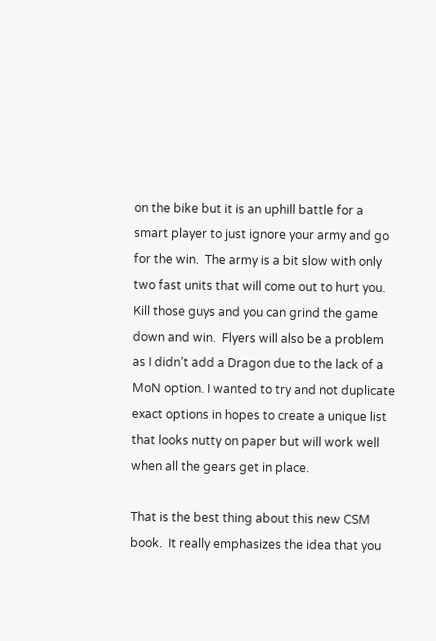on the bike but it is an uphill battle for a smart player to just ignore your army and go for the win.  The army is a bit slow with only two fast units that will come out to hurt you.  Kill those guys and you can grind the game down and win.  Flyers will also be a problem as I didn’t add a Dragon due to the lack of a MoN option. I wanted to try and not duplicate exact options in hopes to create a unique list that looks nutty on paper but will work well when all the gears get in place.

That is the best thing about this new CSM book.  It really emphasizes the idea that you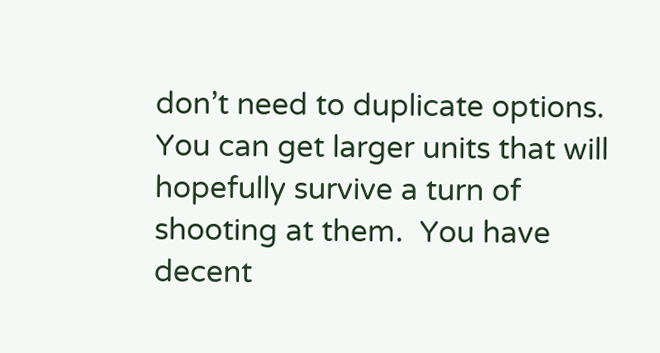don’t need to duplicate options. You can get larger units that will hopefully survive a turn of shooting at them.  You have decent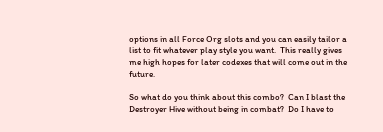options in all Force Org slots and you can easily tailor a list to fit whatever play style you want.  This really gives me high hopes for later codexes that will come out in the future.

So what do you think about this combo?  Can I blast the Destroyer Hive without being in combat?  Do I have to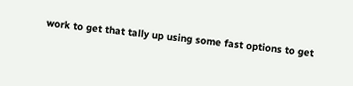work to get that tally up using some fast options to get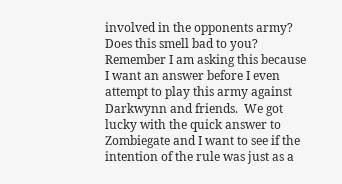involved in the opponents army?  Does this smell bad to you? Remember I am asking this because I want an answer before I even attempt to play this army against Darkwynn and friends.  We got lucky with the quick answer to Zombiegate and I want to see if the intention of the rule was just as a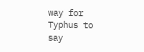way for Typhus to say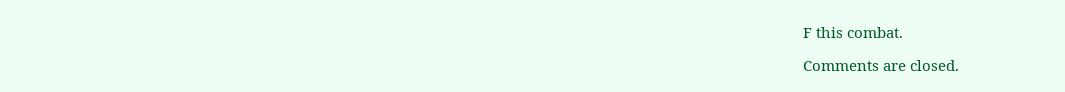F this combat.

Comments are closed.